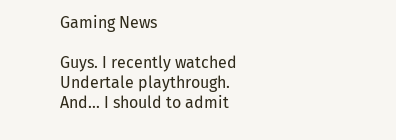Gaming News

Guys. I recently watched Undertale playthrough. And… I should to admit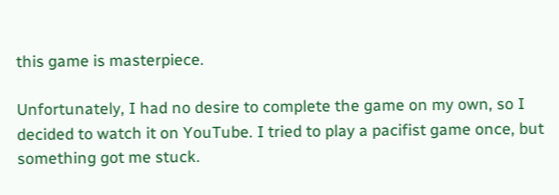this game is masterpiece.

Unfortunately, I had no desire to complete the game on my own, so I decided to watch it on YouTube. I tried to play a pacifist game once, but something got me stuck.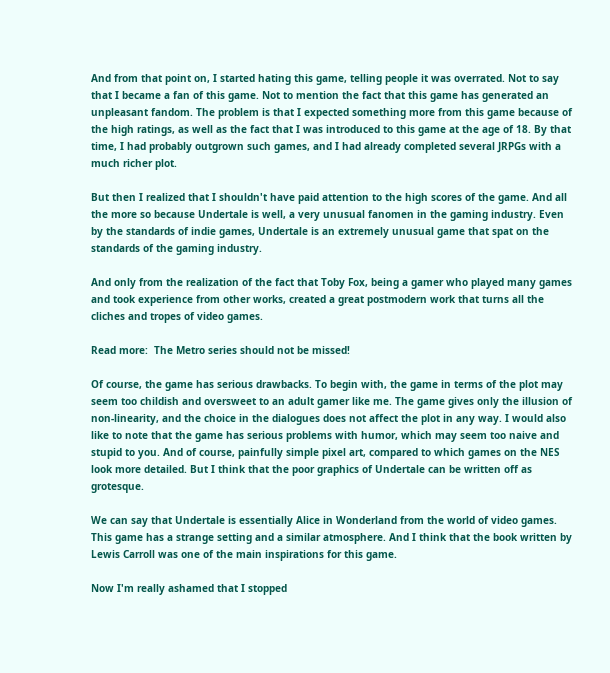And from that point on, I started hating this game, telling people it was overrated. Not to say that I became a fan of this game. Not to mention the fact that this game has generated an unpleasant fandom. The problem is that I expected something more from this game because of the high ratings, as well as the fact that I was introduced to this game at the age of 18. By that time, I had probably outgrown such games, and I had already completed several JRPGs with a much richer plot.

But then I realized that I shouldn't have paid attention to the high scores of the game. And all the more so because Undertale is well, a very unusual fanomen in the gaming industry. Even by the standards of indie games, Undertale is an extremely unusual game that spat on the standards of the gaming industry.

And only from the realization of the fact that Toby Fox, being a gamer who played many games and took experience from other works, created a great postmodern work that turns all the cliches and tropes of video games.

Read more:  The Metro series should not be missed!

Of course, the game has serious drawbacks. To begin with, the game in terms of the plot may seem too childish and oversweet to an adult gamer like me. The game gives only the illusion of non-linearity, and the choice in the dialogues does not affect the plot in any way. I would also like to note that the game has serious problems with humor, which may seem too naive and stupid to you. And of course, painfully simple pixel art, compared to which games on the NES look more detailed. But I think that the poor graphics of Undertale can be written off as grotesque.

We can say that Undertale is essentially Alice in Wonderland from the world of video games. This game has a strange setting and a similar atmosphere. And I think that the book written by Lewis Carroll was one of the main inspirations for this game.

Now I'm really ashamed that I stopped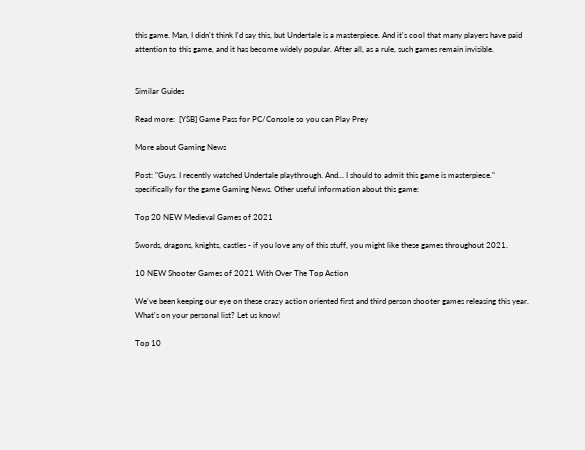this game. Man, I didn't think I'd say this, but Undertale is a masterpiece. And it's cool that many players have paid attention to this game, and it has become widely popular. After all, as a rule, such games remain invisible.


Similar Guides

Read more:  [YSB] Game Pass for PC/Console so you can Play Prey

More about Gaming News

Post: "Guys. I recently watched Undertale playthrough. And… I should to admit this game is masterpiece." specifically for the game Gaming News. Other useful information about this game:

Top 20 NEW Medieval Games of 2021

Swords, dragons, knights, castles - if you love any of this stuff, you might like these games throughout 2021.

10 NEW Shooter Games of 2021 With Over The Top Action

We've been keeping our eye on these crazy action oriented first and third person shooter games releasing this year. What's on your personal list? Let us know!

Top 10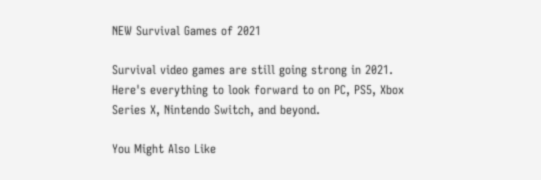NEW Survival Games of 2021

Survival video games are still going strong in 2021. Here's everything to look forward to on PC, PS5, Xbox Series X, Nintendo Switch, and beyond.

You Might Also Like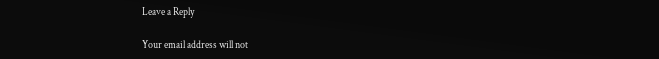Leave a Reply

Your email address will not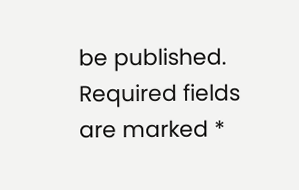be published. Required fields are marked *